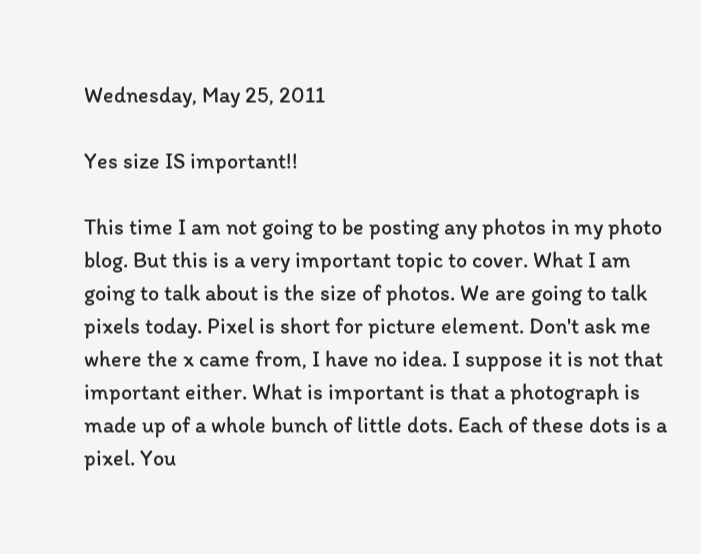Wednesday, May 25, 2011

Yes size IS important!!

This time I am not going to be posting any photos in my photo blog. But this is a very important topic to cover. What I am going to talk about is the size of photos. We are going to talk pixels today. Pixel is short for picture element. Don't ask me where the x came from, I have no idea. I suppose it is not that important either. What is important is that a photograph is made up of a whole bunch of little dots. Each of these dots is a pixel. You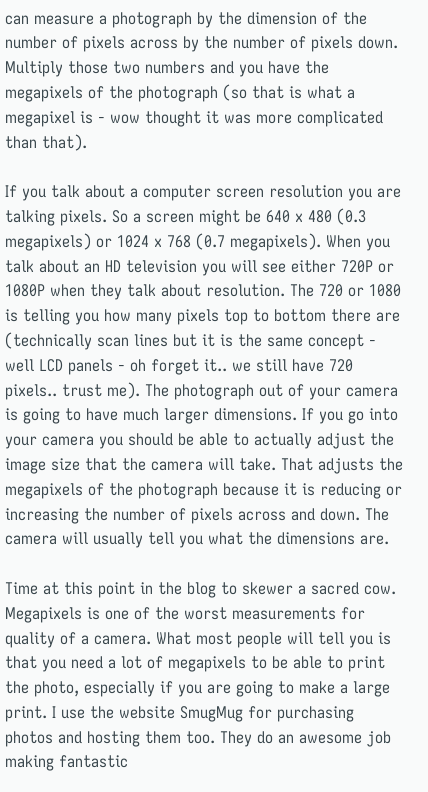can measure a photograph by the dimension of the number of pixels across by the number of pixels down. Multiply those two numbers and you have the megapixels of the photograph (so that is what a megapixel is - wow thought it was more complicated than that).

If you talk about a computer screen resolution you are talking pixels. So a screen might be 640 x 480 (0.3 megapixels) or 1024 x 768 (0.7 megapixels). When you talk about an HD television you will see either 720P or 1080P when they talk about resolution. The 720 or 1080 is telling you how many pixels top to bottom there are (technically scan lines but it is the same concept - well LCD panels - oh forget it.. we still have 720 pixels.. trust me). The photograph out of your camera is going to have much larger dimensions. If you go into your camera you should be able to actually adjust the image size that the camera will take. That adjusts the megapixels of the photograph because it is reducing or increasing the number of pixels across and down. The camera will usually tell you what the dimensions are.

Time at this point in the blog to skewer a sacred cow. Megapixels is one of the worst measurements for quality of a camera. What most people will tell you is that you need a lot of megapixels to be able to print the photo, especially if you are going to make a large print. I use the website SmugMug for purchasing photos and hosting them too. They do an awesome job making fantastic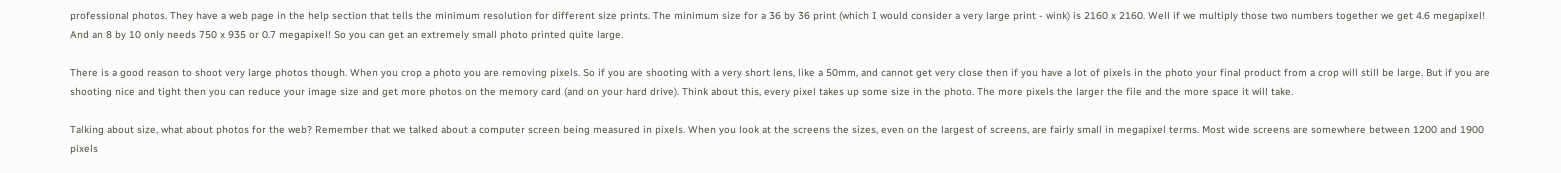professional photos. They have a web page in the help section that tells the minimum resolution for different size prints. The minimum size for a 36 by 36 print (which I would consider a very large print - wink) is 2160 x 2160. Well if we multiply those two numbers together we get 4.6 megapixel! And an 8 by 10 only needs 750 x 935 or 0.7 megapixel! So you can get an extremely small photo printed quite large.

There is a good reason to shoot very large photos though. When you crop a photo you are removing pixels. So if you are shooting with a very short lens, like a 50mm, and cannot get very close then if you have a lot of pixels in the photo your final product from a crop will still be large. But if you are shooting nice and tight then you can reduce your image size and get more photos on the memory card (and on your hard drive). Think about this, every pixel takes up some size in the photo. The more pixels the larger the file and the more space it will take.

Talking about size, what about photos for the web? Remember that we talked about a computer screen being measured in pixels. When you look at the screens the sizes, even on the largest of screens, are fairly small in megapixel terms. Most wide screens are somewhere between 1200 and 1900 pixels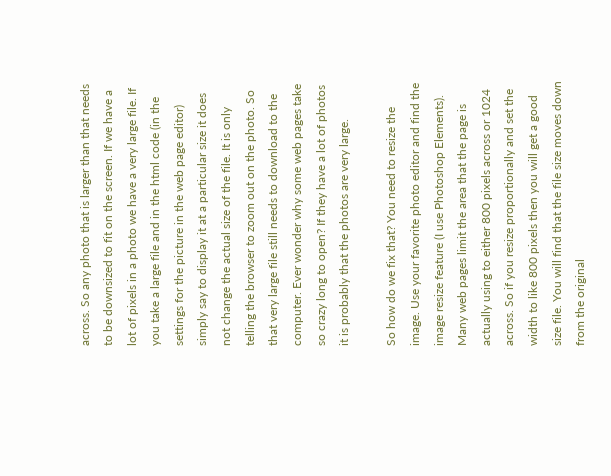across. So any photo that is larger than that needs to be downsized to fit on the screen. If we have a lot of pixels in a photo we have a very large file. If you take a large file and in the html code (in the settings for the picture in the web page editor) simply say to display it at a particular size it does not change the actual size of the file. It is only telling the browser to zoom out on the photo. So that very large file still needs to download to the computer. Ever wonder why some web pages take so crazy long to open? If they have a lot of photos it is probably that the photos are very large.

So how do we fix that? You need to resize the image. Use your favorite photo editor and find the image resize feature (I use Photoshop Elements). Many web pages limit the area that the page is actually using to either 800 pixels across or 1024 across. So if you resize proportionally and set the width to like 800 pixels then you will get a good size file. You will find that the file size moves down from the original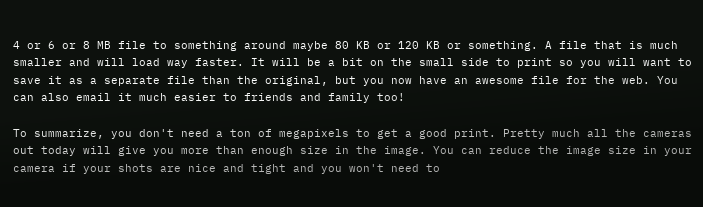4 or 6 or 8 MB file to something around maybe 80 KB or 120 KB or something. A file that is much smaller and will load way faster. It will be a bit on the small side to print so you will want to save it as a separate file than the original, but you now have an awesome file for the web. You can also email it much easier to friends and family too!

To summarize, you don't need a ton of megapixels to get a good print. Pretty much all the cameras out today will give you more than enough size in the image. You can reduce the image size in your camera if your shots are nice and tight and you won't need to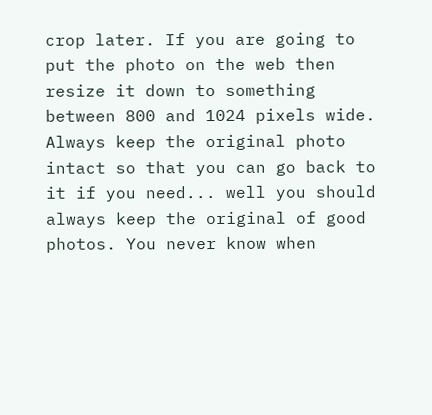crop later. If you are going to put the photo on the web then resize it down to something between 800 and 1024 pixels wide. Always keep the original photo intact so that you can go back to it if you need... well you should always keep the original of good photos. You never know when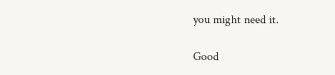you might need it.

Good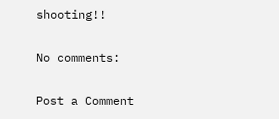shooting!!

No comments:

Post a Comment